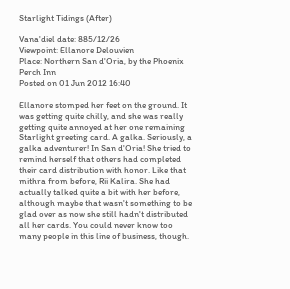Starlight Tidings (After)

Vana'diel date: 885/12/26
Viewpoint: Ellanore Delouvien
Place: Northern San d'Oria, by the Phoenix Perch Inn
Posted on 01 Jun 2012 16:40

Ellanore stomped her feet on the ground. It was getting quite chilly, and she was really getting quite annoyed at her one remaining Starlight greeting card. A galka. Seriously, a galka adventurer! In San d'Oria! She tried to remind herself that others had completed their card distribution with honor. Like that mithra from before, Rii Kalira. She had actually talked quite a bit with her before, although maybe that wasn't something to be glad over as now she still hadn't distributed all her cards. You could never know too many people in this line of business, though.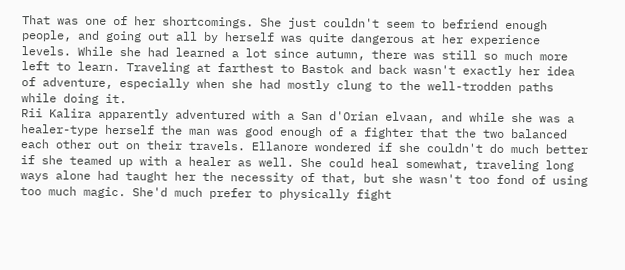That was one of her shortcomings. She just couldn't seem to befriend enough people, and going out all by herself was quite dangerous at her experience levels. While she had learned a lot since autumn, there was still so much more left to learn. Traveling at farthest to Bastok and back wasn't exactly her idea of adventure, especially when she had mostly clung to the well-trodden paths while doing it.
Rii Kalira apparently adventured with a San d'Orian elvaan, and while she was a healer-type herself the man was good enough of a fighter that the two balanced each other out on their travels. Ellanore wondered if she couldn't do much better if she teamed up with a healer as well. She could heal somewhat, traveling long ways alone had taught her the necessity of that, but she wasn't too fond of using too much magic. She'd much prefer to physically fight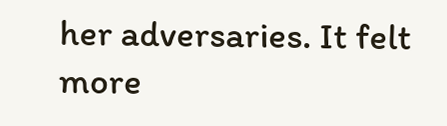her adversaries. It felt more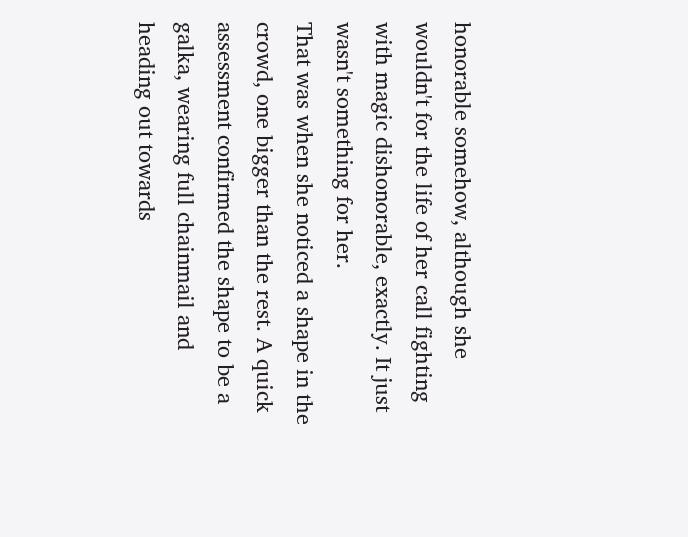honorable somehow, although she wouldn't for the life of her call fighting with magic dishonorable, exactly. It just wasn't something for her.
That was when she noticed a shape in the crowd, one bigger than the rest. A quick assessment confirmed the shape to be a galka, wearing full chainmail and heading out towards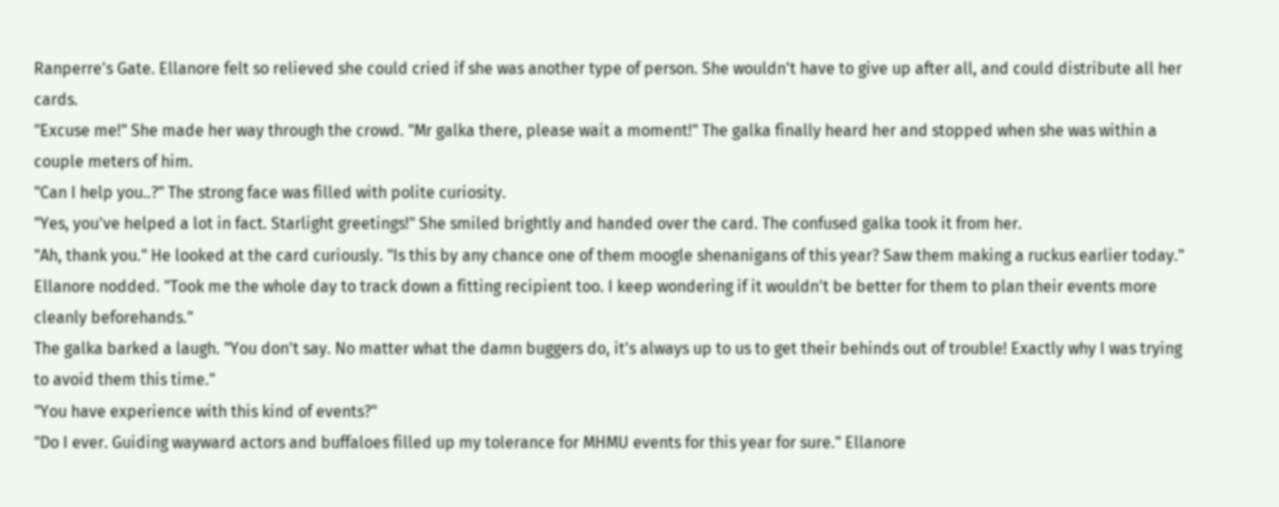Ranperre's Gate. Ellanore felt so relieved she could cried if she was another type of person. She wouldn't have to give up after all, and could distribute all her cards.
"Excuse me!" She made her way through the crowd. "Mr galka there, please wait a moment!" The galka finally heard her and stopped when she was within a couple meters of him.
"Can I help you..?" The strong face was filled with polite curiosity.
"Yes, you've helped a lot in fact. Starlight greetings!" She smiled brightly and handed over the card. The confused galka took it from her.
"Ah, thank you." He looked at the card curiously. "Is this by any chance one of them moogle shenanigans of this year? Saw them making a ruckus earlier today."
Ellanore nodded. "Took me the whole day to track down a fitting recipient too. I keep wondering if it wouldn't be better for them to plan their events more cleanly beforehands."
The galka barked a laugh. "You don't say. No matter what the damn buggers do, it's always up to us to get their behinds out of trouble! Exactly why I was trying to avoid them this time."
"You have experience with this kind of events?"
"Do I ever. Guiding wayward actors and buffaloes filled up my tolerance for MHMU events for this year for sure." Ellanore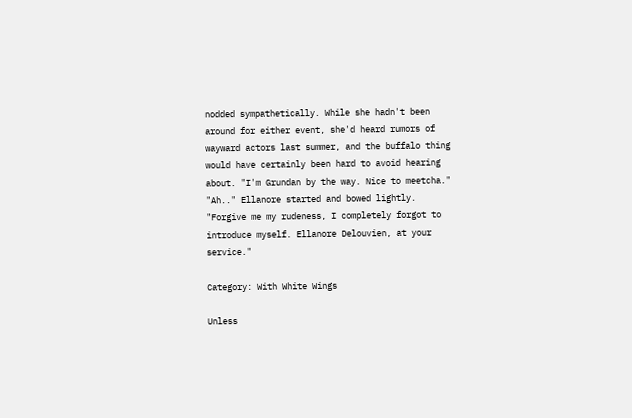nodded sympathetically. While she hadn't been around for either event, she'd heard rumors of wayward actors last summer, and the buffalo thing would have certainly been hard to avoid hearing about. "I'm Grundan by the way. Nice to meetcha."
"Ah.." Ellanore started and bowed lightly. "Forgive me my rudeness, I completely forgot to introduce myself. Ellanore Delouvien, at your service."

Category: With White Wings

Unless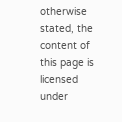otherwise stated, the content of this page is licensed under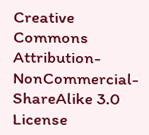Creative Commons Attribution-NonCommercial-ShareAlike 3.0 License